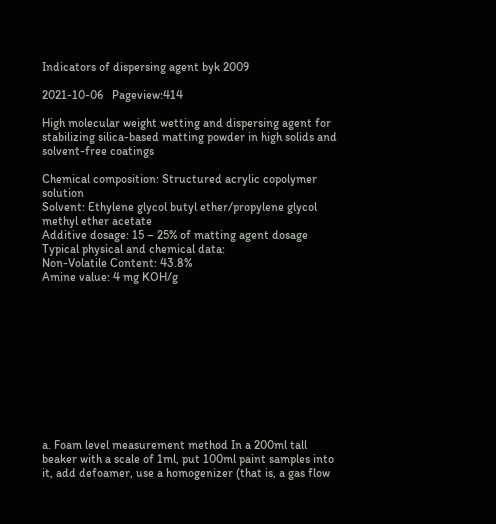Indicators of dispersing agent byk 2009

2021-10-06   Pageview:414

High molecular weight wetting and dispersing agent for stabilizing silica-based matting powder in high solids and solvent-free coatings

Chemical composition: Structured acrylic copolymer solution
Solvent: Ethylene glycol butyl ether/propylene glycol methyl ether acetate
Additive dosage: 15 – 25% of matting agent dosage
Typical physical and chemical data:
Non-Volatile Content: 43.8%
Amine value: 4 mg KOH/g











a. Foam level measurement method In a 200ml tall beaker with a scale of 1ml, put 100ml paint samples into it, add defoamer, use a homogenizer (that is, a gas flow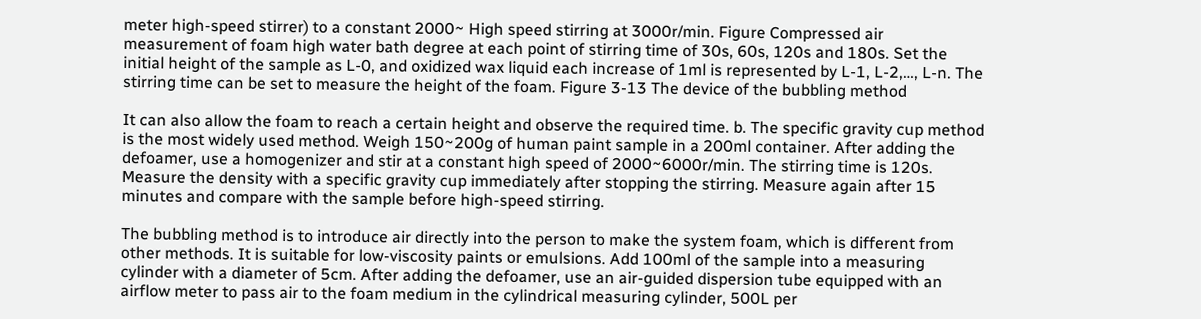meter high-speed stirrer) to a constant 2000~ High speed stirring at 3000r/min. Figure Compressed air measurement of foam high water bath degree at each point of stirring time of 30s, 60s, 120s and 180s. Set the initial height of the sample as L-0, and oxidized wax liquid each increase of 1ml is represented by L-1, L-2,…, L-n. The stirring time can be set to measure the height of the foam. Figure 3-13 The device of the bubbling method

It can also allow the foam to reach a certain height and observe the required time. b. The specific gravity cup method is the most widely used method. Weigh 150~200g of human paint sample in a 200ml container. After adding the defoamer, use a homogenizer and stir at a constant high speed of 2000~6000r/min. The stirring time is 120s. Measure the density with a specific gravity cup immediately after stopping the stirring. Measure again after 15 minutes and compare with the sample before high-speed stirring.

The bubbling method is to introduce air directly into the person to make the system foam, which is different from other methods. It is suitable for low-viscosity paints or emulsions. Add 100ml of the sample into a measuring cylinder with a diameter of 5cm. After adding the defoamer, use an air-guided dispersion tube equipped with an airflow meter to pass air to the foam medium in the cylindrical measuring cylinder, 500L per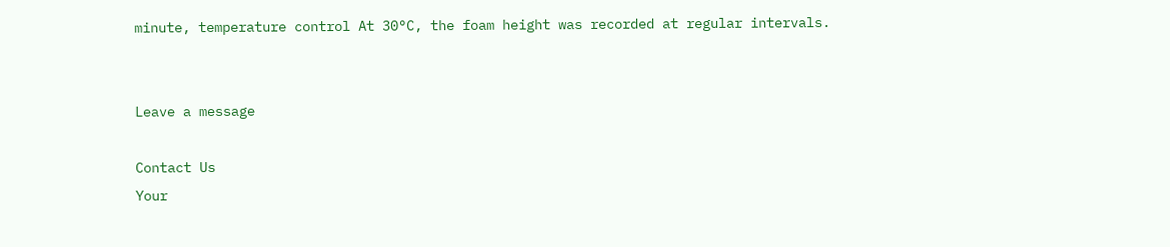minute, temperature control At 30°C, the foam height was recorded at regular intervals.


Leave a message

Contact Us
Your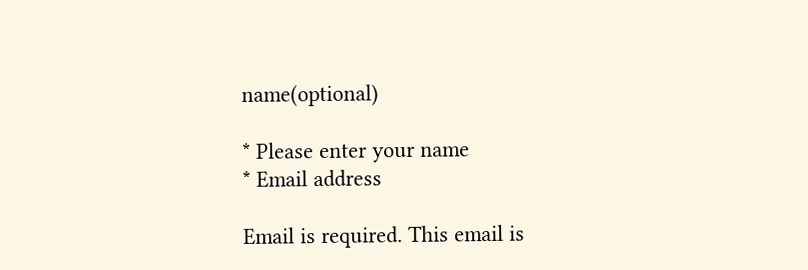name(optional)

* Please enter your name
* Email address

Email is required. This email is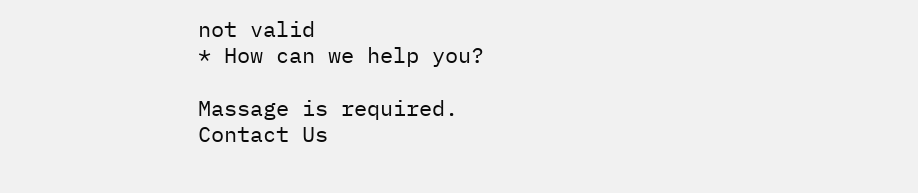not valid
* How can we help you?

Massage is required.
Contact Us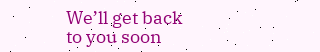We’ll get back to you soon